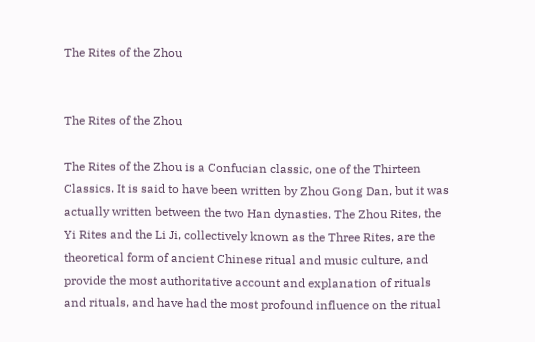The Rites of the Zhou


The Rites of the Zhou

The Rites of the Zhou is a Confucian classic, one of the Thirteen Classics. It is said to have been written by Zhou Gong Dan, but it was actually written between the two Han dynasties. The Zhou Rites, the Yi Rites and the Li Ji, collectively known as the Three Rites, are the theoretical form of ancient Chinese ritual and music culture, and provide the most authoritative account and explanation of rituals and rituals, and have had the most profound influence on the ritual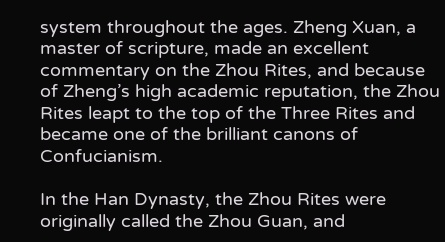system throughout the ages. Zheng Xuan, a master of scripture, made an excellent commentary on the Zhou Rites, and because of Zheng’s high academic reputation, the Zhou Rites leapt to the top of the Three Rites and became one of the brilliant canons of Confucianism.

In the Han Dynasty, the Zhou Rites were originally called the Zhou Guan, and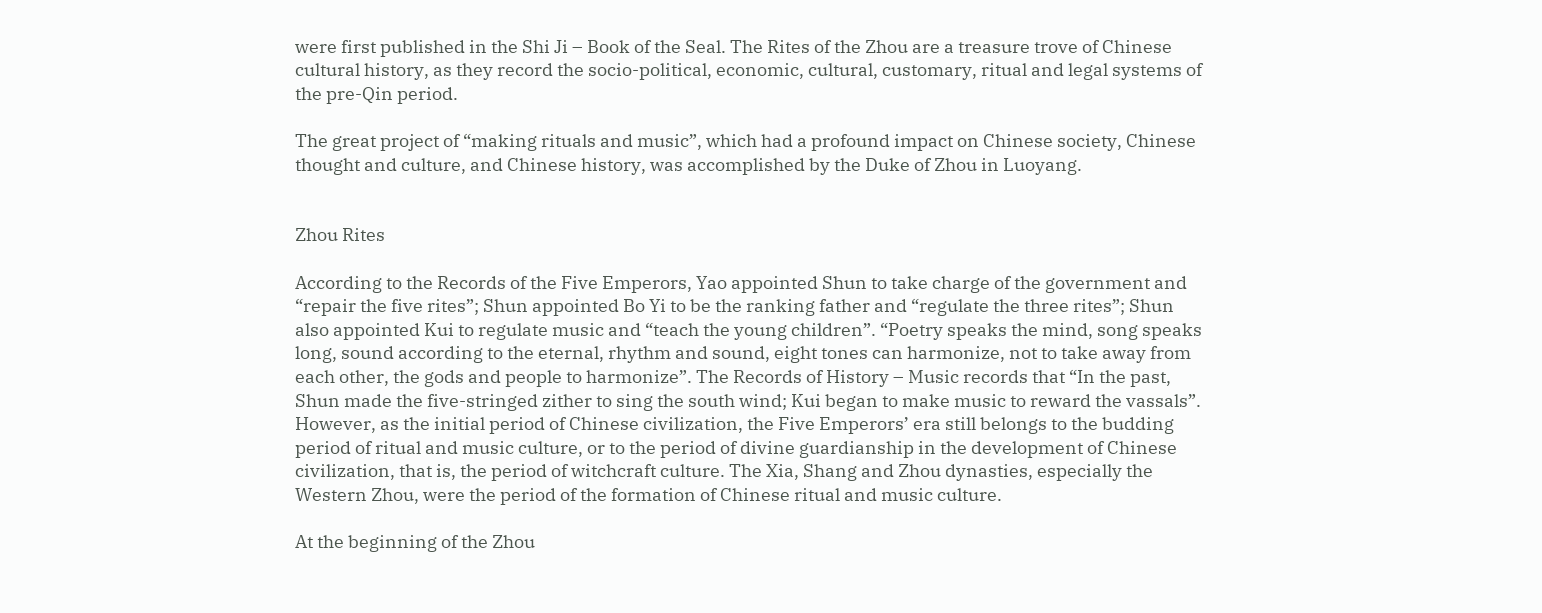were first published in the Shi Ji – Book of the Seal. The Rites of the Zhou are a treasure trove of Chinese cultural history, as they record the socio-political, economic, cultural, customary, ritual and legal systems of the pre-Qin period.

The great project of “making rituals and music”, which had a profound impact on Chinese society, Chinese thought and culture, and Chinese history, was accomplished by the Duke of Zhou in Luoyang.


Zhou Rites

According to the Records of the Five Emperors, Yao appointed Shun to take charge of the government and “repair the five rites”; Shun appointed Bo Yi to be the ranking father and “regulate the three rites”; Shun also appointed Kui to regulate music and “teach the young children”. “Poetry speaks the mind, song speaks long, sound according to the eternal, rhythm and sound, eight tones can harmonize, not to take away from each other, the gods and people to harmonize”. The Records of History – Music records that “In the past, Shun made the five-stringed zither to sing the south wind; Kui began to make music to reward the vassals”. However, as the initial period of Chinese civilization, the Five Emperors’ era still belongs to the budding period of ritual and music culture, or to the period of divine guardianship in the development of Chinese civilization, that is, the period of witchcraft culture. The Xia, Shang and Zhou dynasties, especially the Western Zhou, were the period of the formation of Chinese ritual and music culture.

At the beginning of the Zhou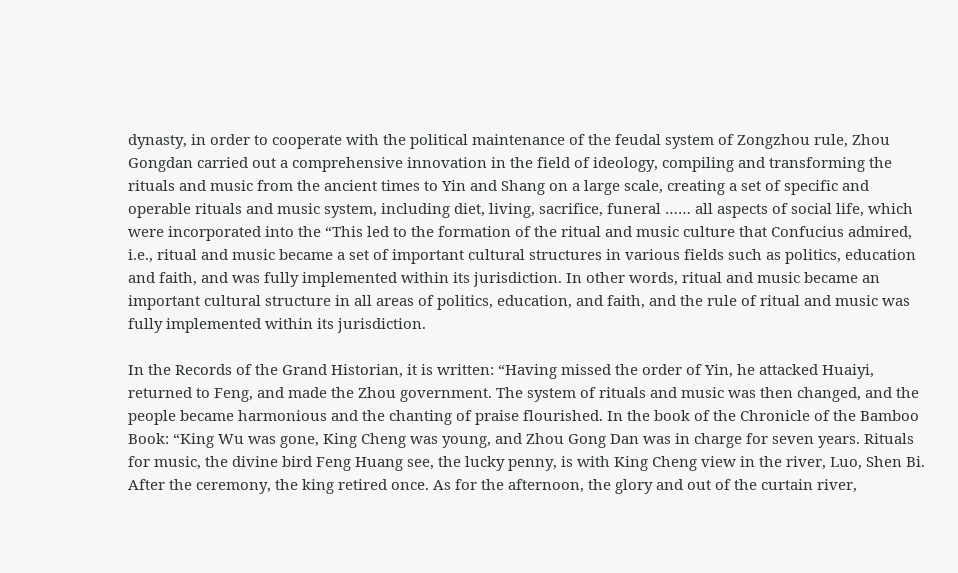dynasty, in order to cooperate with the political maintenance of the feudal system of Zongzhou rule, Zhou Gongdan carried out a comprehensive innovation in the field of ideology, compiling and transforming the rituals and music from the ancient times to Yin and Shang on a large scale, creating a set of specific and operable rituals and music system, including diet, living, sacrifice, funeral …… all aspects of social life, which were incorporated into the “This led to the formation of the ritual and music culture that Confucius admired, i.e., ritual and music became a set of important cultural structures in various fields such as politics, education and faith, and was fully implemented within its jurisdiction. In other words, ritual and music became an important cultural structure in all areas of politics, education, and faith, and the rule of ritual and music was fully implemented within its jurisdiction.

In the Records of the Grand Historian, it is written: “Having missed the order of Yin, he attacked Huaiyi, returned to Feng, and made the Zhou government. The system of rituals and music was then changed, and the people became harmonious and the chanting of praise flourished. In the book of the Chronicle of the Bamboo Book: “King Wu was gone, King Cheng was young, and Zhou Gong Dan was in charge for seven years. Rituals for music, the divine bird Feng Huang see, the lucky penny, is with King Cheng view in the river, Luo, Shen Bi. After the ceremony, the king retired once. As for the afternoon, the glory and out of the curtain river,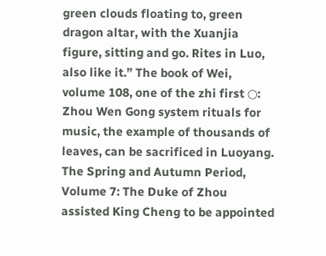green clouds floating to, green dragon altar, with the Xuanjia figure, sitting and go. Rites in Luo, also like it.” The book of Wei, volume 108, one of the zhi first ○: Zhou Wen Gong system rituals for music, the example of thousands of leaves, can be sacrificed in Luoyang. The Spring and Autumn Period, Volume 7: The Duke of Zhou assisted King Cheng to be appointed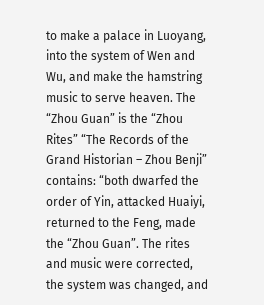to make a palace in Luoyang, into the system of Wen and Wu, and make the hamstring music to serve heaven. The “Zhou Guan” is the “Zhou Rites” “The Records of the Grand Historian – Zhou Benji” contains: “both dwarfed the order of Yin, attacked Huaiyi, returned to the Feng, made the “Zhou Guan”. The rites and music were corrected, the system was changed, and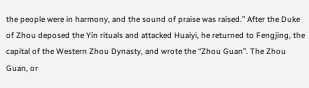the people were in harmony, and the sound of praise was raised.” After the Duke of Zhou deposed the Yin rituals and attacked Huaiyi, he returned to Fengjing, the capital of the Western Zhou Dynasty, and wrote the “Zhou Guan”. The Zhou Guan, or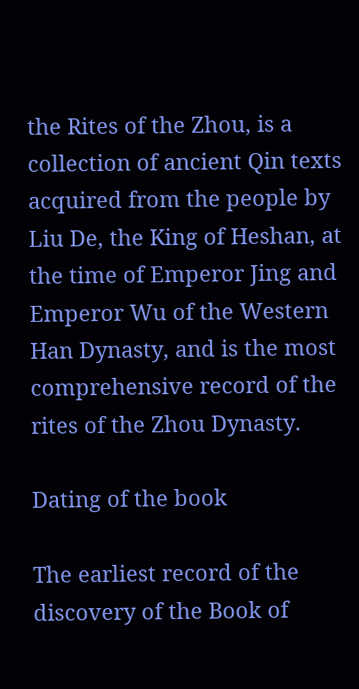the Rites of the Zhou, is a collection of ancient Qin texts acquired from the people by Liu De, the King of Heshan, at the time of Emperor Jing and Emperor Wu of the Western Han Dynasty, and is the most comprehensive record of the rites of the Zhou Dynasty.

Dating of the book

The earliest record of the discovery of the Book of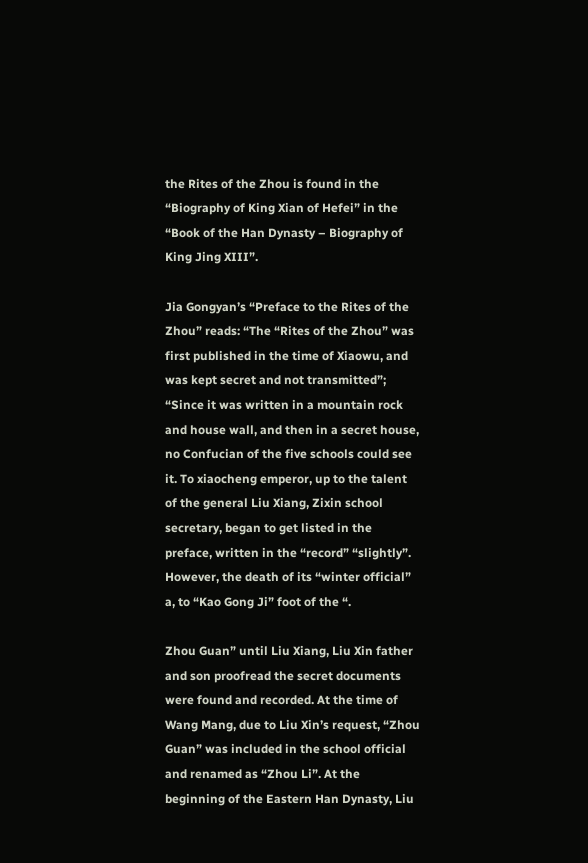the Rites of the Zhou is found in the “Biography of King Xian of Hefei” in the “Book of the Han Dynasty – Biography of King Jing XIII”.

Jia Gongyan’s “Preface to the Rites of the Zhou” reads: “The “Rites of the Zhou” was first published in the time of Xiaowu, and was kept secret and not transmitted”; “Since it was written in a mountain rock and house wall, and then in a secret house, no Confucian of the five schools could see it. To xiaocheng emperor, up to the talent of the general Liu Xiang, Zixin school secretary, began to get listed in the preface, written in the “record” “slightly”. However, the death of its “winter official” a, to “Kao Gong Ji” foot of the “.

Zhou Guan” until Liu Xiang, Liu Xin father and son proofread the secret documents were found and recorded. At the time of Wang Mang, due to Liu Xin’s request, “Zhou Guan” was included in the school official and renamed as “Zhou Li”. At the beginning of the Eastern Han Dynasty, Liu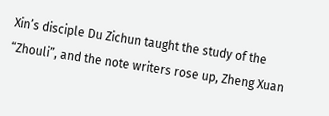Xin’s disciple Du Zichun taught the study of the “Zhouli”, and the note writers rose up, Zheng Xuan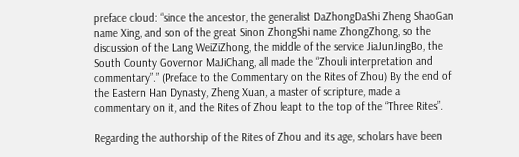preface cloud: “since the ancestor, the generalist DaZhongDaShi Zheng ShaoGan name Xing, and son of the great Sinon ZhongShi name ZhongZhong, so the discussion of the Lang WeiZiZhong, the middle of the service JiaJunJingBo, the South County Governor MaJiChang, all made the “Zhouli interpretation and commentary”.” (Preface to the Commentary on the Rites of Zhou) By the end of the Eastern Han Dynasty, Zheng Xuan, a master of scripture, made a commentary on it, and the Rites of Zhou leapt to the top of the “Three Rites”.

Regarding the authorship of the Rites of Zhou and its age, scholars have been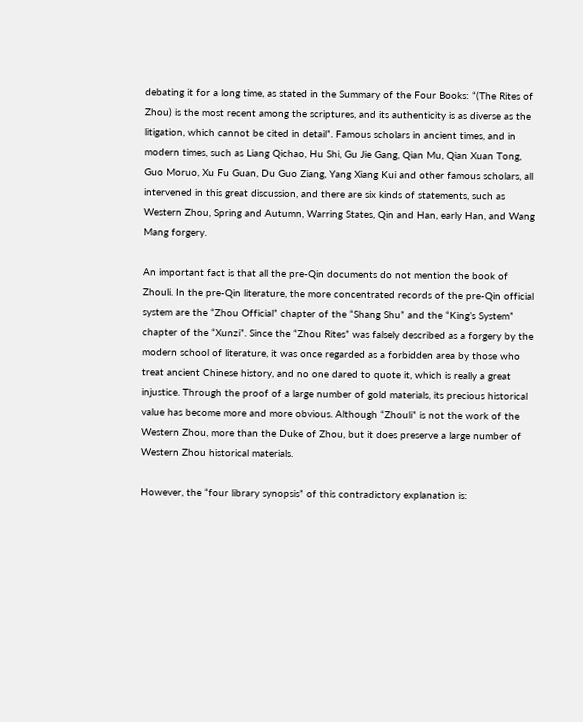debating it for a long time, as stated in the Summary of the Four Books: “(The Rites of Zhou) is the most recent among the scriptures, and its authenticity is as diverse as the litigation, which cannot be cited in detail”. Famous scholars in ancient times, and in modern times, such as Liang Qichao, Hu Shi, Gu Jie Gang, Qian Mu, Qian Xuan Tong, Guo Moruo, Xu Fu Guan, Du Guo Ziang, Yang Xiang Kui and other famous scholars, all intervened in this great discussion, and there are six kinds of statements, such as Western Zhou, Spring and Autumn, Warring States, Qin and Han, early Han, and Wang Mang forgery.

An important fact is that all the pre-Qin documents do not mention the book of Zhouli. In the pre-Qin literature, the more concentrated records of the pre-Qin official system are the “Zhou Official” chapter of the “Shang Shu” and the “King’s System” chapter of the “Xunzi”. Since the “Zhou Rites” was falsely described as a forgery by the modern school of literature, it was once regarded as a forbidden area by those who treat ancient Chinese history, and no one dared to quote it, which is really a great injustice. Through the proof of a large number of gold materials, its precious historical value has become more and more obvious. Although “Zhouli” is not the work of the Western Zhou, more than the Duke of Zhou, but it does preserve a large number of Western Zhou historical materials.

However, the “four library synopsis” of this contradictory explanation is: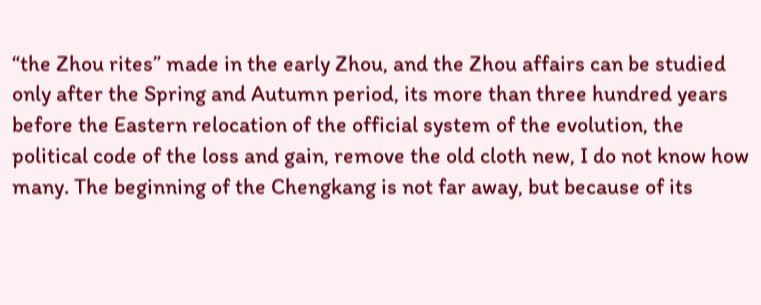“the Zhou rites” made in the early Zhou, and the Zhou affairs can be studied only after the Spring and Autumn period, its more than three hundred years before the Eastern relocation of the official system of the evolution, the political code of the loss and gain, remove the old cloth new, I do not know how many. The beginning of the Chengkang is not far away, but because of its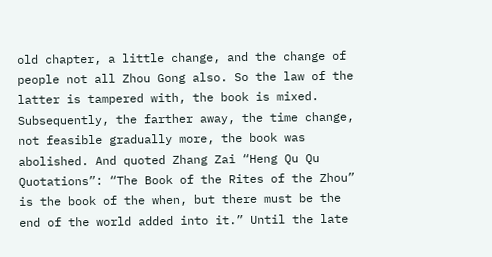old chapter, a little change, and the change of people not all Zhou Gong also. So the law of the latter is tampered with, the book is mixed. Subsequently, the farther away, the time change, not feasible gradually more, the book was abolished. And quoted Zhang Zai “Heng Qu Qu Quotations”: “The Book of the Rites of the Zhou” is the book of the when, but there must be the end of the world added into it.” Until the late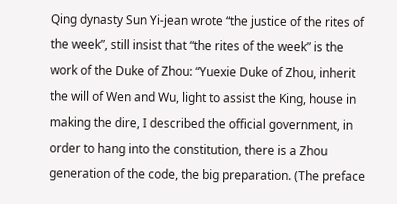Qing dynasty Sun Yi-jean wrote “the justice of the rites of the week”, still insist that “the rites of the week” is the work of the Duke of Zhou: “Yuexie Duke of Zhou, inherit the will of Wen and Wu, light to assist the King, house in making the dire, I described the official government, in order to hang into the constitution, there is a Zhou generation of the code, the big preparation. (The preface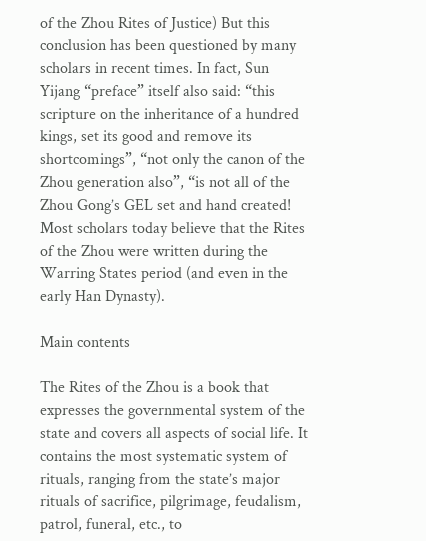of the Zhou Rites of Justice) But this conclusion has been questioned by many scholars in recent times. In fact, Sun Yijang “preface” itself also said: “this scripture on the inheritance of a hundred kings, set its good and remove its shortcomings”, “not only the canon of the Zhou generation also”, “is not all of the Zhou Gong’s GEL set and hand created! Most scholars today believe that the Rites of the Zhou were written during the Warring States period (and even in the early Han Dynasty).

Main contents

The Rites of the Zhou is a book that expresses the governmental system of the state and covers all aspects of social life. It contains the most systematic system of rituals, ranging from the state’s major rituals of sacrifice, pilgrimage, feudalism, patrol, funeral, etc., to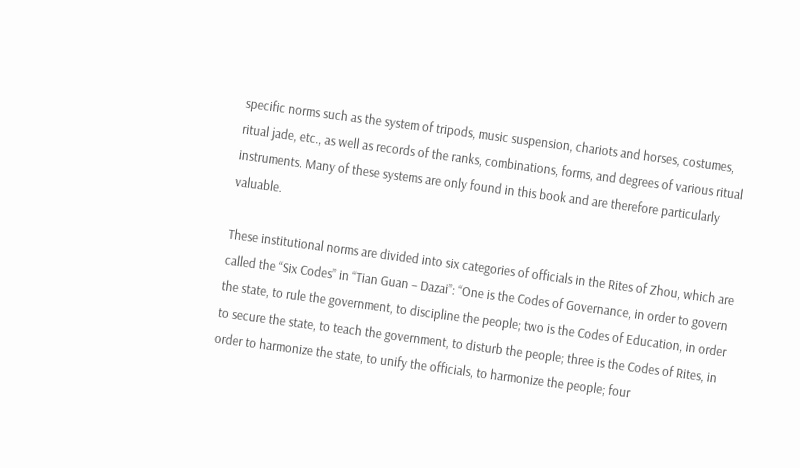specific norms such as the system of tripods, music suspension, chariots and horses, costumes, ritual jade, etc., as well as records of the ranks, combinations, forms, and degrees of various ritual instruments. Many of these systems are only found in this book and are therefore particularly valuable.

These institutional norms are divided into six categories of officials in the Rites of Zhou, which are called the “Six Codes” in “Tian Guan – Dazai”: “One is the Codes of Governance, in order to govern the state, to rule the government, to discipline the people; two is the Codes of Education, in order to secure the state, to teach the government, to disturb the people; three is the Codes of Rites, in order to harmonize the state, to unify the officials, to harmonize the people; four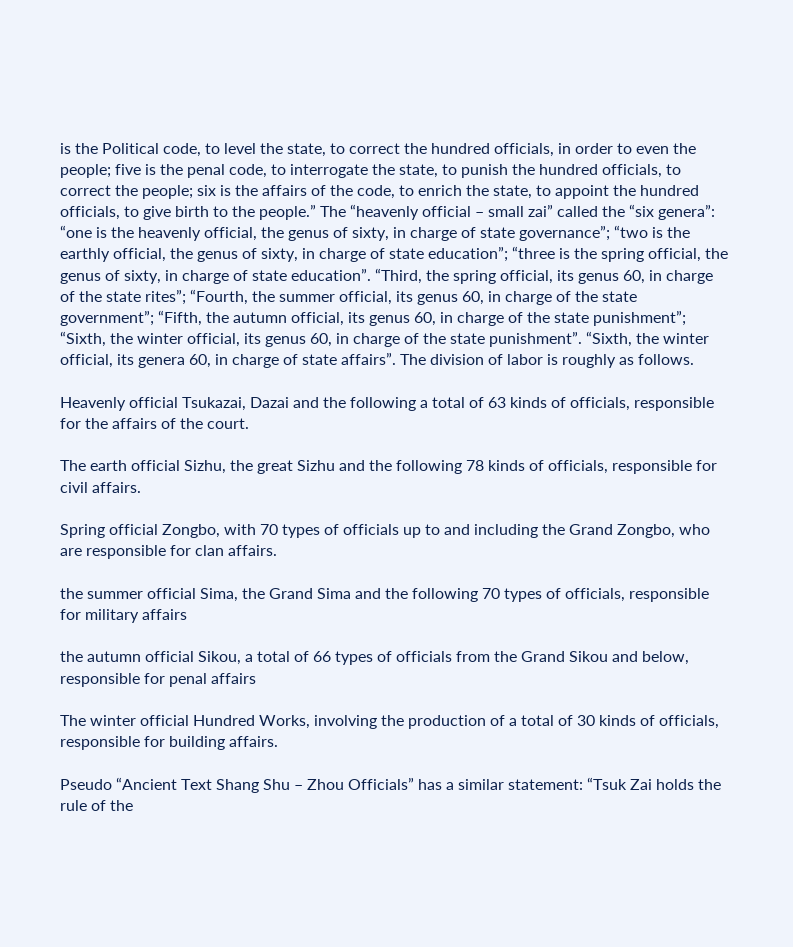is the Political code, to level the state, to correct the hundred officials, in order to even the people; five is the penal code, to interrogate the state, to punish the hundred officials, to correct the people; six is the affairs of the code, to enrich the state, to appoint the hundred officials, to give birth to the people.” The “heavenly official – small zai” called the “six genera”: “one is the heavenly official, the genus of sixty, in charge of state governance”; “two is the earthly official, the genus of sixty, in charge of state education”; “three is the spring official, the genus of sixty, in charge of state education”. “Third, the spring official, its genus 60, in charge of the state rites”; “Fourth, the summer official, its genus 60, in charge of the state government”; “Fifth, the autumn official, its genus 60, in charge of the state punishment”; “Sixth, the winter official, its genus 60, in charge of the state punishment”. “Sixth, the winter official, its genera 60, in charge of state affairs”. The division of labor is roughly as follows.

Heavenly official Tsukazai, Dazai and the following a total of 63 kinds of officials, responsible for the affairs of the court.

The earth official Sizhu, the great Sizhu and the following 78 kinds of officials, responsible for civil affairs.

Spring official Zongbo, with 70 types of officials up to and including the Grand Zongbo, who are responsible for clan affairs.

the summer official Sima, the Grand Sima and the following 70 types of officials, responsible for military affairs

the autumn official Sikou, a total of 66 types of officials from the Grand Sikou and below, responsible for penal affairs

The winter official Hundred Works, involving the production of a total of 30 kinds of officials, responsible for building affairs.

Pseudo “Ancient Text Shang Shu – Zhou Officials” has a similar statement: “Tsuk Zai holds the rule of the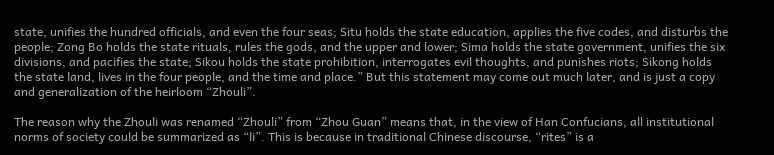state, unifies the hundred officials, and even the four seas; Situ holds the state education, applies the five codes, and disturbs the people; Zong Bo holds the state rituals, rules the gods, and the upper and lower; Sima holds the state government, unifies the six divisions, and pacifies the state; Sikou holds the state prohibition, interrogates evil thoughts, and punishes riots; Sikong holds the state land, lives in the four people, and the time and place.” But this statement may come out much later, and is just a copy and generalization of the heirloom “Zhouli”.

The reason why the Zhouli was renamed “Zhouli” from “Zhou Guan” means that, in the view of Han Confucians, all institutional norms of society could be summarized as “li”. This is because in traditional Chinese discourse, “rites” is a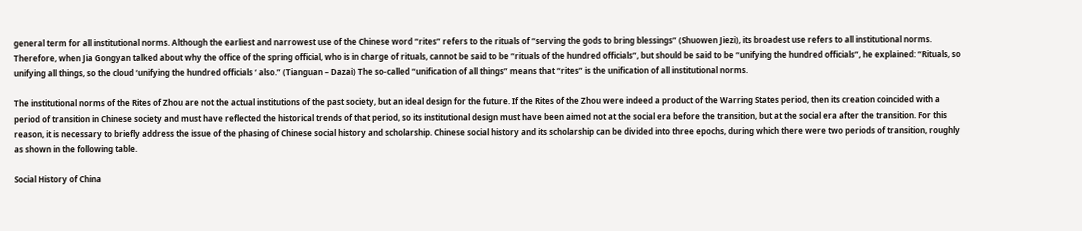general term for all institutional norms. Although the earliest and narrowest use of the Chinese word “rites” refers to the rituals of “serving the gods to bring blessings” (Shuowen Jiezi), its broadest use refers to all institutional norms. Therefore, when Jia Gongyan talked about why the office of the spring official, who is in charge of rituals, cannot be said to be “rituals of the hundred officials”, but should be said to be “unifying the hundred officials”, he explained: “Rituals, so unifying all things, so the cloud ‘unifying the hundred officials ‘ also.” (Tianguan – Dazai) The so-called “unification of all things” means that “rites” is the unification of all institutional norms.

The institutional norms of the Rites of Zhou are not the actual institutions of the past society, but an ideal design for the future. If the Rites of the Zhou were indeed a product of the Warring States period, then its creation coincided with a period of transition in Chinese society and must have reflected the historical trends of that period, so its institutional design must have been aimed not at the social era before the transition, but at the social era after the transition. For this reason, it is necessary to briefly address the issue of the phasing of Chinese social history and scholarship. Chinese social history and its scholarship can be divided into three epochs, during which there were two periods of transition, roughly as shown in the following table.

Social History of China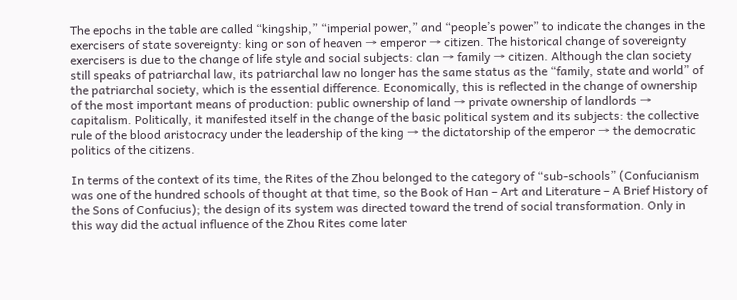The epochs in the table are called “kingship,” “imperial power,” and “people’s power” to indicate the changes in the exercisers of state sovereignty: king or son of heaven → emperor → citizen. The historical change of sovereignty exercisers is due to the change of life style and social subjects: clan → family → citizen. Although the clan society still speaks of patriarchal law, its patriarchal law no longer has the same status as the “family, state and world” of the patriarchal society, which is the essential difference. Economically, this is reflected in the change of ownership of the most important means of production: public ownership of land → private ownership of landlords → capitalism. Politically, it manifested itself in the change of the basic political system and its subjects: the collective rule of the blood aristocracy under the leadership of the king → the dictatorship of the emperor → the democratic politics of the citizens.

In terms of the context of its time, the Rites of the Zhou belonged to the category of “sub-schools” (Confucianism was one of the hundred schools of thought at that time, so the Book of Han – Art and Literature – A Brief History of the Sons of Confucius); the design of its system was directed toward the trend of social transformation. Only in this way did the actual influence of the Zhou Rites come later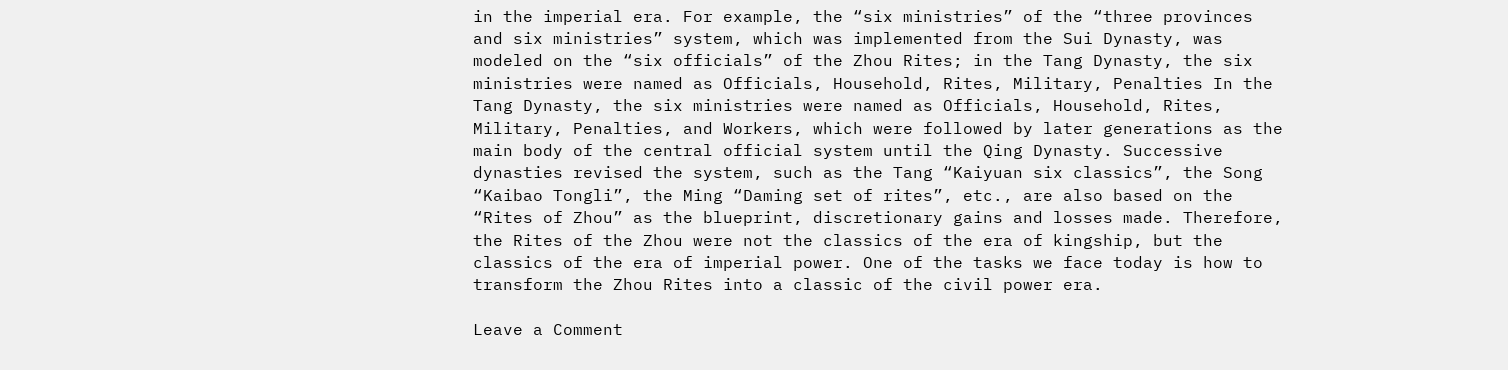in the imperial era. For example, the “six ministries” of the “three provinces and six ministries” system, which was implemented from the Sui Dynasty, was modeled on the “six officials” of the Zhou Rites; in the Tang Dynasty, the six ministries were named as Officials, Household, Rites, Military, Penalties In the Tang Dynasty, the six ministries were named as Officials, Household, Rites, Military, Penalties, and Workers, which were followed by later generations as the main body of the central official system until the Qing Dynasty. Successive dynasties revised the system, such as the Tang “Kaiyuan six classics”, the Song “Kaibao Tongli”, the Ming “Daming set of rites”, etc., are also based on the “Rites of Zhou” as the blueprint, discretionary gains and losses made. Therefore, the Rites of the Zhou were not the classics of the era of kingship, but the classics of the era of imperial power. One of the tasks we face today is how to transform the Zhou Rites into a classic of the civil power era.

Leave a Comment